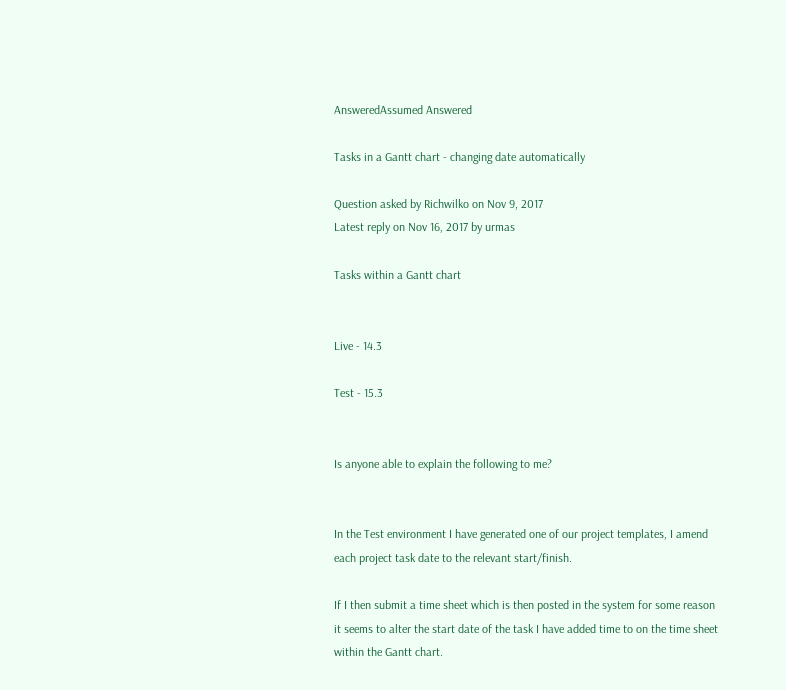AnsweredAssumed Answered

Tasks in a Gantt chart - changing date automatically

Question asked by Richwilko on Nov 9, 2017
Latest reply on Nov 16, 2017 by urmas

Tasks within a Gantt chart


Live - 14.3

Test - 15.3


Is anyone able to explain the following to me?


In the Test environment I have generated one of our project templates, I amend each project task date to the relevant start/finish.

If I then submit a time sheet which is then posted in the system for some reason it seems to alter the start date of the task I have added time to on the time sheet within the Gantt chart.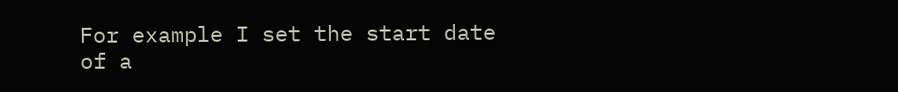For example I set the start date of a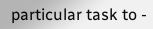particular task to -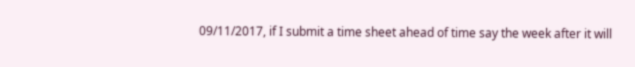09/11/2017, if I submit a time sheet ahead of time say the week after it will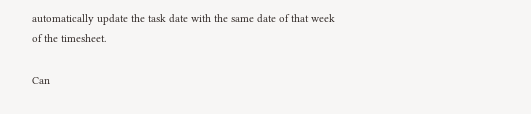automatically update the task date with the same date of that week of the timesheet.

Can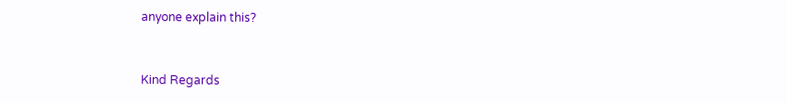anyone explain this?


Kind Regards